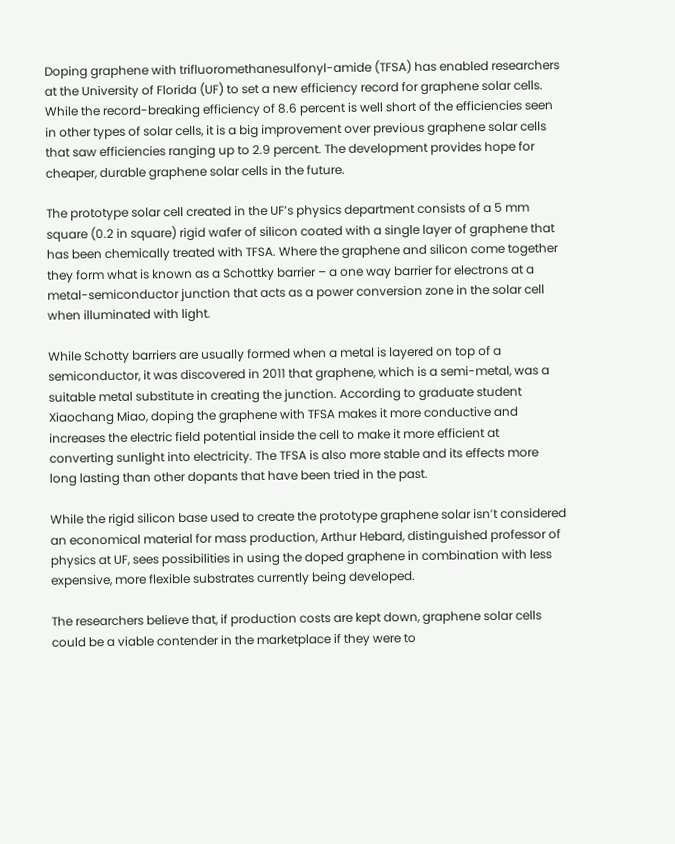Doping graphene with trifluoromethanesulfonyl-amide (TFSA) has enabled researchers at the University of Florida (UF) to set a new efficiency record for graphene solar cells. While the record-breaking efficiency of 8.6 percent is well short of the efficiencies seen in other types of solar cells, it is a big improvement over previous graphene solar cells that saw efficiencies ranging up to 2.9 percent. The development provides hope for cheaper, durable graphene solar cells in the future.

The prototype solar cell created in the UF’s physics department consists of a 5 mm square (0.2 in square) rigid wafer of silicon coated with a single layer of graphene that has been chemically treated with TFSA. Where the graphene and silicon come together they form what is known as a Schottky barrier – a one way barrier for electrons at a metal-semiconductor junction that acts as a power conversion zone in the solar cell when illuminated with light.

While Schotty barriers are usually formed when a metal is layered on top of a semiconductor, it was discovered in 2011 that graphene, which is a semi-metal, was a suitable metal substitute in creating the junction. According to graduate student Xiaochang Miao, doping the graphene with TFSA makes it more conductive and increases the electric field potential inside the cell to make it more efficient at converting sunlight into electricity. The TFSA is also more stable and its effects more long lasting than other dopants that have been tried in the past.

While the rigid silicon base used to create the prototype graphene solar isn’t considered an economical material for mass production, Arthur Hebard, distinguished professor of physics at UF, sees possibilities in using the doped graphene in combination with less expensive, more flexible substrates currently being developed.

The researchers believe that, if production costs are kept down, graphene solar cells could be a viable contender in the marketplace if they were to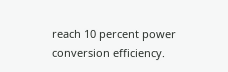reach 10 percent power conversion efficiency.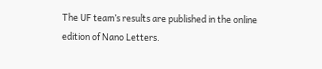The UF team’s results are published in the online edition of Nano Letters.